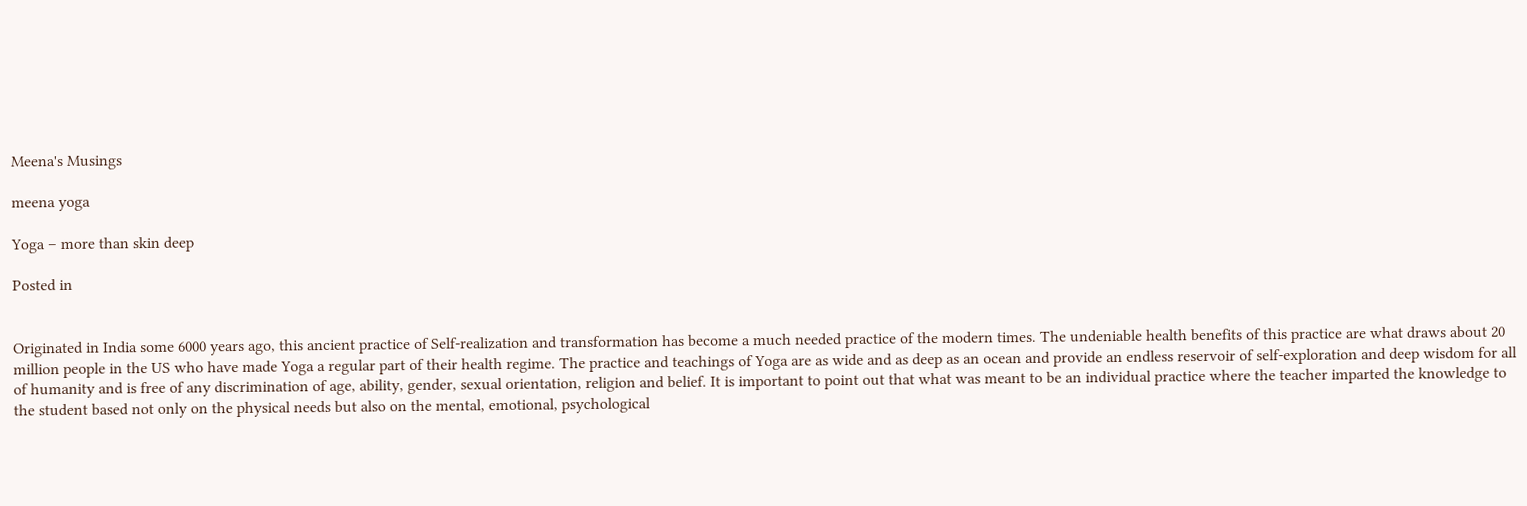Meena's Musings

meena yoga

Yoga – more than skin deep

Posted in


Originated in India some 6000 years ago, this ancient practice of Self-realization and transformation has become a much needed practice of the modern times. The undeniable health benefits of this practice are what draws about 20 million people in the US who have made Yoga a regular part of their health regime. The practice and teachings of Yoga are as wide and as deep as an ocean and provide an endless reservoir of self-exploration and deep wisdom for all of humanity and is free of any discrimination of age, ability, gender, sexual orientation, religion and belief. It is important to point out that what was meant to be an individual practice where the teacher imparted the knowledge to the student based not only on the physical needs but also on the mental, emotional, psychological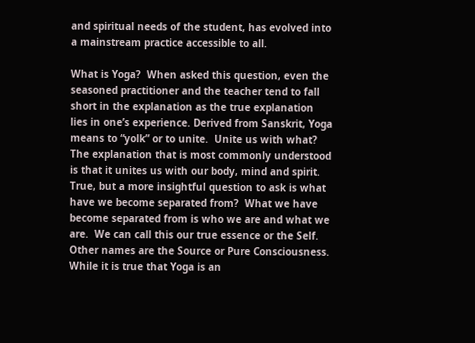and spiritual needs of the student, has evolved into a mainstream practice accessible to all.

What is Yoga?  When asked this question, even the seasoned practitioner and the teacher tend to fall short in the explanation as the true explanation lies in one’s experience. Derived from Sanskrit, Yoga means to “yolk” or to unite.  Unite us with what?  The explanation that is most commonly understood is that it unites us with our body, mind and spirit.  True, but a more insightful question to ask is what have we become separated from?  What we have become separated from is who we are and what we are.  We can call this our true essence or the Self. Other names are the Source or Pure Consciousness.  While it is true that Yoga is an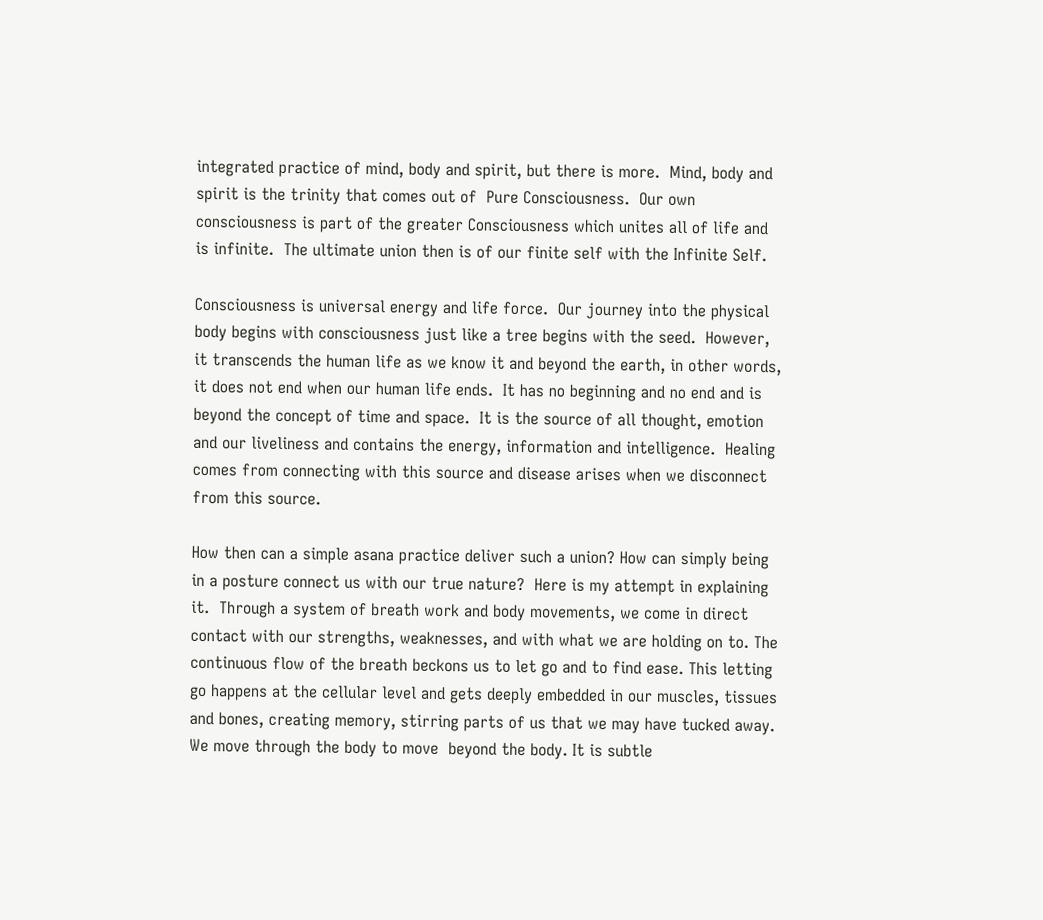integrated practice of mind, body and spirit, but there is more.  Mind, body and spirit is the trinity that comes out of  Pure Consciousness.  Our own consciousness is part of the greater Consciousness which unites all of life and is infinite.  The ultimate union then is of our finite self with the Infinite Self.

Consciousness is universal energy and life force.  Our journey into the physical body begins with consciousness just like a tree begins with the seed.  However, it transcends the human life as we know it and beyond the earth, in other words, it does not end when our human life ends.  It has no beginning and no end and is beyond the concept of time and space.  It is the source of all thought, emotion and our liveliness and contains the energy, information and intelligence.  Healing comes from connecting with this source and disease arises when we disconnect from this source.

How then can a simple asana practice deliver such a union? How can simply being in a posture connect us with our true nature?  Here is my attempt in explaining it.  Through a system of breath work and body movements, we come in direct contact with our strengths, weaknesses, and with what we are holding on to. The continuous flow of the breath beckons us to let go and to find ease. This letting go happens at the cellular level and gets deeply embedded in our muscles, tissues and bones, creating memory, stirring parts of us that we may have tucked away. We move through the body to move  beyond the body. It is subtle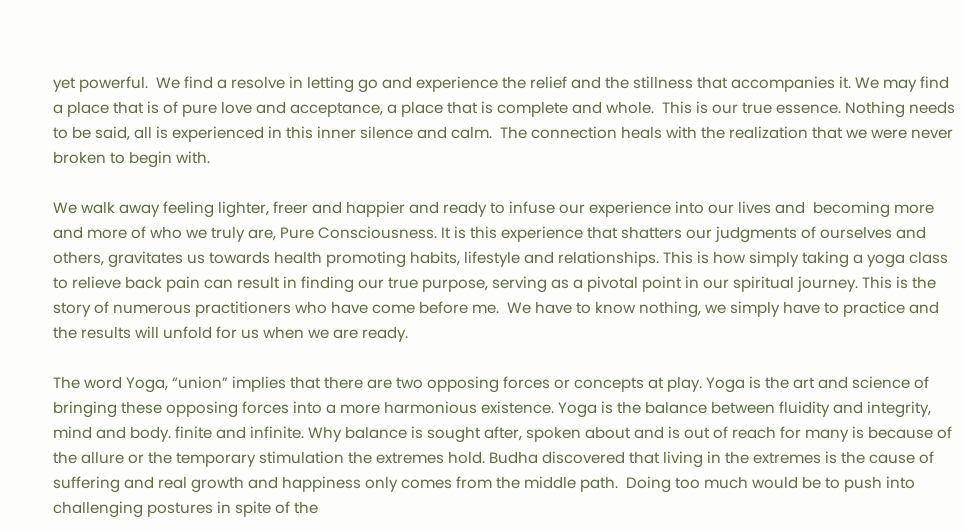yet powerful.  We find a resolve in letting go and experience the relief and the stillness that accompanies it. We may find a place that is of pure love and acceptance, a place that is complete and whole.  This is our true essence. Nothing needs to be said, all is experienced in this inner silence and calm.  The connection heals with the realization that we were never broken to begin with.

We walk away feeling lighter, freer and happier and ready to infuse our experience into our lives and  becoming more and more of who we truly are, Pure Consciousness. It is this experience that shatters our judgments of ourselves and others, gravitates us towards health promoting habits, lifestyle and relationships. This is how simply taking a yoga class to relieve back pain can result in finding our true purpose, serving as a pivotal point in our spiritual journey. This is the story of numerous practitioners who have come before me.  We have to know nothing, we simply have to practice and the results will unfold for us when we are ready.

The word Yoga, “union” implies that there are two opposing forces or concepts at play. Yoga is the art and science of bringing these opposing forces into a more harmonious existence. Yoga is the balance between fluidity and integrity, mind and body. finite and infinite. Why balance is sought after, spoken about and is out of reach for many is because of the allure or the temporary stimulation the extremes hold. Budha discovered that living in the extremes is the cause of suffering and real growth and happiness only comes from the middle path.  Doing too much would be to push into challenging postures in spite of the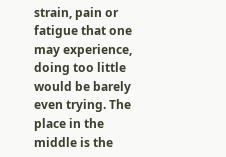strain, pain or fatigue that one may experience, doing too little would be barely even trying. The place in the middle is the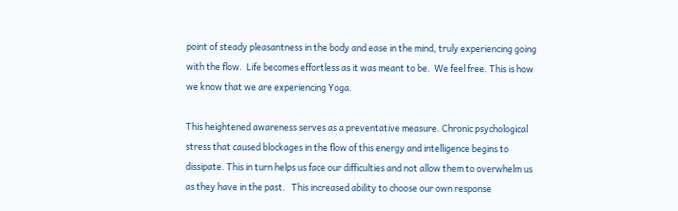point of steady pleasantness in the body and ease in the mind, truly experiencing going with the flow.  Life becomes effortless as it was meant to be.  We feel free. This is how we know that we are experiencing Yoga.

This heightened awareness serves as a preventative measure. Chronic psychological stress that caused blockages in the flow of this energy and intelligence begins to dissipate. This in turn helps us face our difficulties and not allow them to overwhelm us as they have in the past.   This increased ability to choose our own response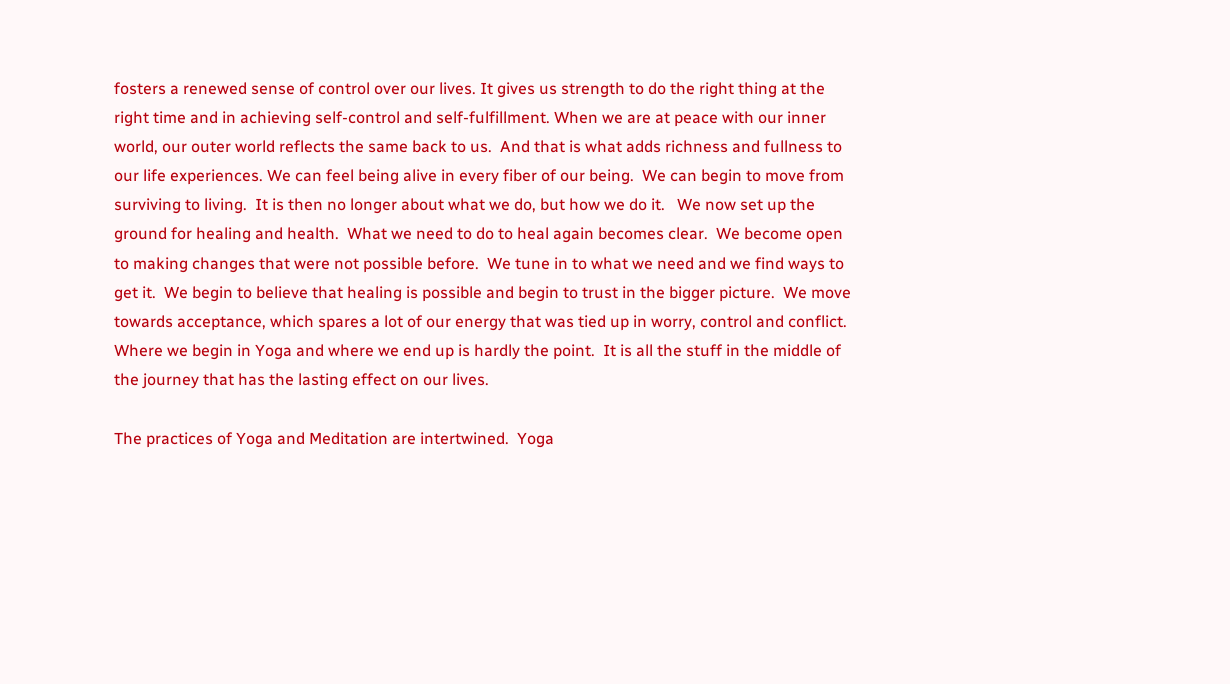fosters a renewed sense of control over our lives. It gives us strength to do the right thing at the right time and in achieving self-control and self-fulfillment. When we are at peace with our inner world, our outer world reflects the same back to us.  And that is what adds richness and fullness to our life experiences. We can feel being alive in every fiber of our being.  We can begin to move from surviving to living.  It is then no longer about what we do, but how we do it.   We now set up the ground for healing and health.  What we need to do to heal again becomes clear.  We become open to making changes that were not possible before.  We tune in to what we need and we find ways to get it.  We begin to believe that healing is possible and begin to trust in the bigger picture.  We move towards acceptance, which spares a lot of our energy that was tied up in worry, control and conflict.  Where we begin in Yoga and where we end up is hardly the point.  It is all the stuff in the middle of the journey that has the lasting effect on our lives.

The practices of Yoga and Meditation are intertwined.  Yoga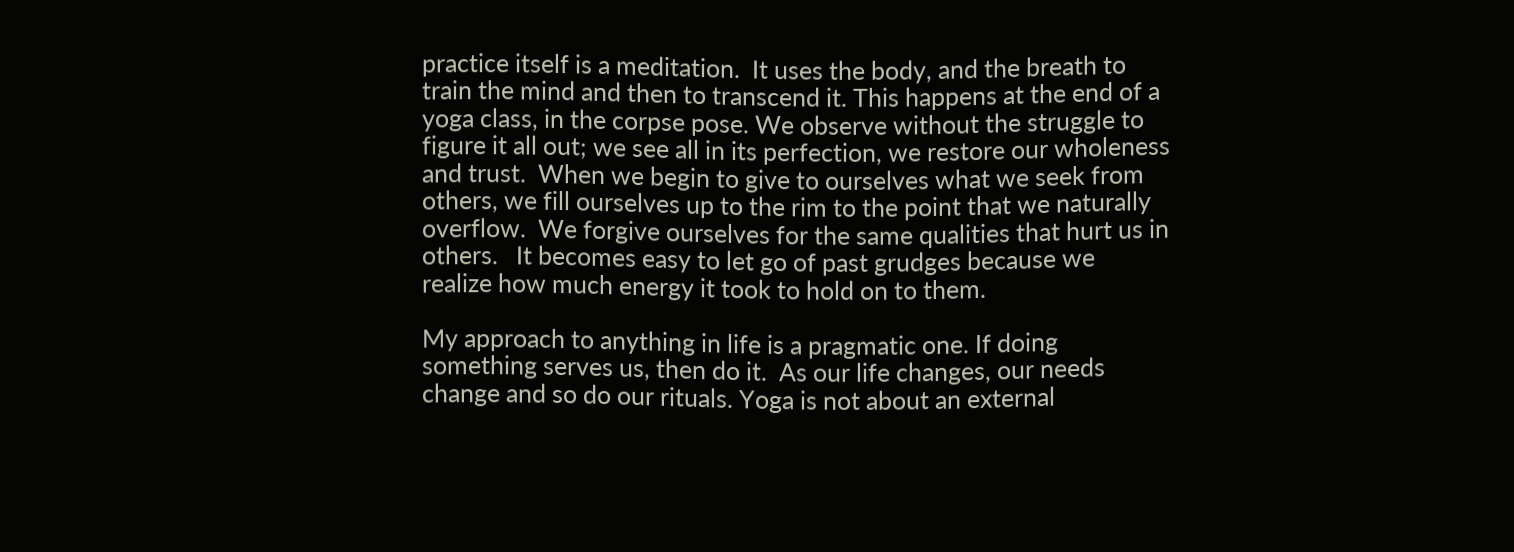practice itself is a meditation.  It uses the body, and the breath to train the mind and then to transcend it. This happens at the end of a yoga class, in the corpse pose. We observe without the struggle to figure it all out; we see all in its perfection, we restore our wholeness and trust.  When we begin to give to ourselves what we seek from others, we fill ourselves up to the rim to the point that we naturally overflow.  We forgive ourselves for the same qualities that hurt us in others.   It becomes easy to let go of past grudges because we realize how much energy it took to hold on to them.

My approach to anything in life is a pragmatic one. If doing something serves us, then do it.  As our life changes, our needs change and so do our rituals. Yoga is not about an external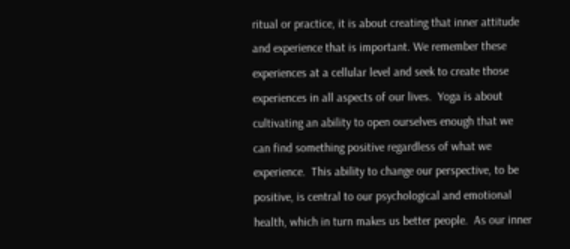ritual or practice, it is about creating that inner attitude and experience that is important. We remember these experiences at a cellular level and seek to create those experiences in all aspects of our lives.  Yoga is about cultivating an ability to open ourselves enough that we can find something positive regardless of what we experience.  This ability to change our perspective, to be positive, is central to our psychological and emotional health, which in turn makes us better people.  As our inner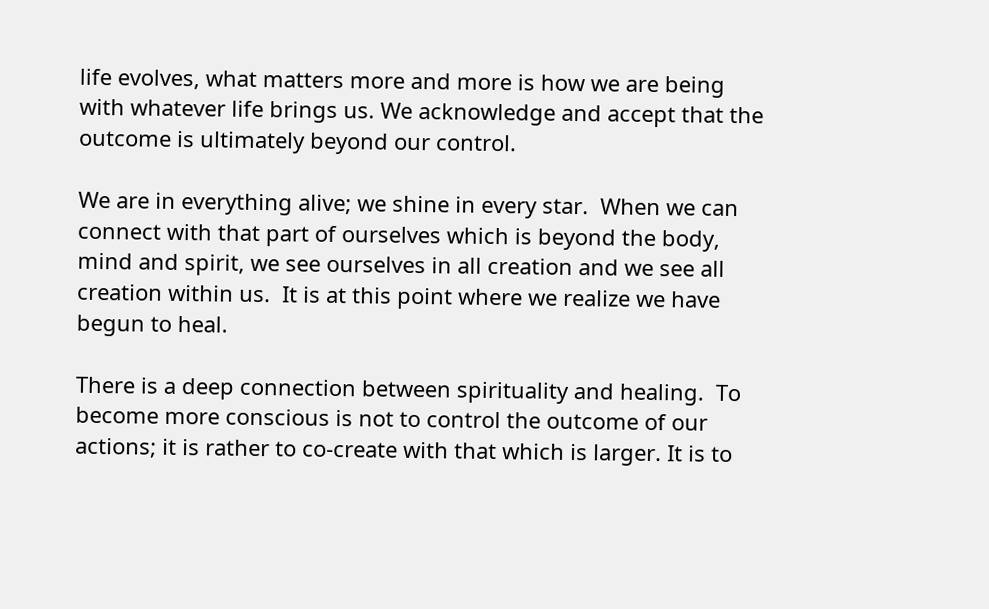life evolves, what matters more and more is how we are being with whatever life brings us. We acknowledge and accept that the outcome is ultimately beyond our control.

We are in everything alive; we shine in every star.  When we can connect with that part of ourselves which is beyond the body, mind and spirit, we see ourselves in all creation and we see all creation within us.  It is at this point where we realize we have begun to heal.

There is a deep connection between spirituality and healing.  To become more conscious is not to control the outcome of our actions; it is rather to co-create with that which is larger. It is to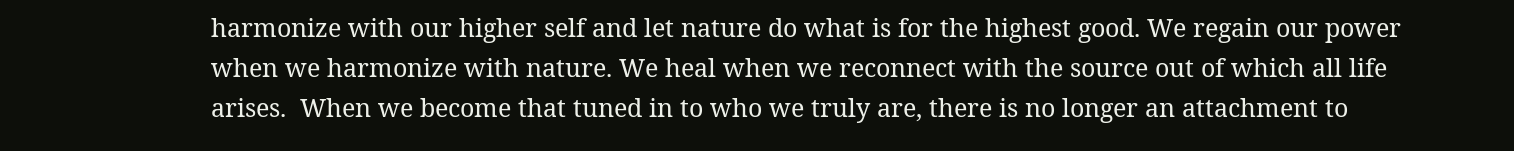harmonize with our higher self and let nature do what is for the highest good. We regain our power when we harmonize with nature. We heal when we reconnect with the source out of which all life arises.  When we become that tuned in to who we truly are, there is no longer an attachment to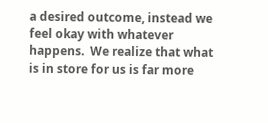a desired outcome, instead we feel okay with whatever happens.  We realize that what is in store for us is far more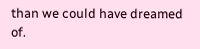than we could have dreamed of.